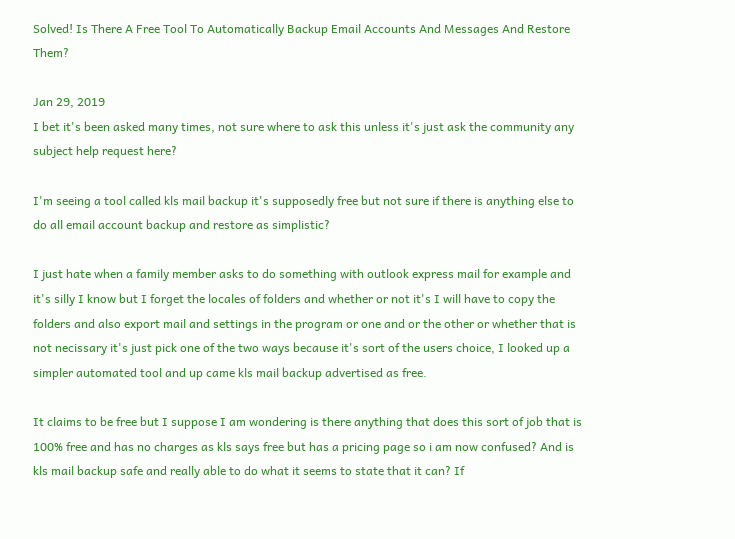Solved! Is There A Free Tool To Automatically Backup Email Accounts And Messages And Restore Them?

Jan 29, 2019
I bet it's been asked many times, not sure where to ask this unless it's just ask the community any subject help request here?

I'm seeing a tool called kls mail backup it's supposedly free but not sure if there is anything else to do all email account backup and restore as simplistic?

I just hate when a family member asks to do something with outlook express mail for example and it's silly I know but I forget the locales of folders and whether or not it's I will have to copy the folders and also export mail and settings in the program or one and or the other or whether that is not necissary it's just pick one of the two ways because it's sort of the users choice, I looked up a simpler automated tool and up came kls mail backup advertised as free.

It claims to be free but I suppose I am wondering is there anything that does this sort of job that is 100% free and has no charges as kls says free but has a pricing page so i am now confused? And is kls mail backup safe and really able to do what it seems to state that it can? If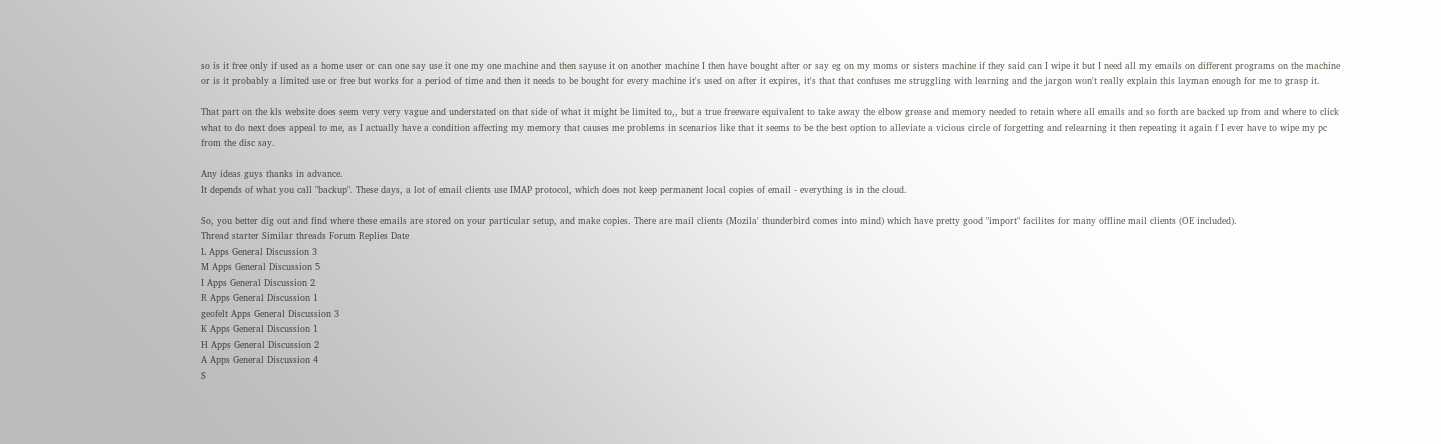so is it free only if used as a home user or can one say use it one my one machine and then sayuse it on another machine I then have bought after or say eg on my moms or sisters machine if they said can I wipe it but I need all my emails on different programs on the machine or is it probably a limited use or free but works for a period of time and then it needs to be bought for every machine it's used on after it expires, it's that that confuses me struggling with learning and the jargon won't really explain this layman enough for me to grasp it.

That part on the kls website does seem very very vague and understated on that side of what it might be limited to,, but a true freeware equivalent to take away the elbow grease and memory needed to retain where all emails and so forth are backed up from and where to click what to do next does appeal to me, as I actually have a condition affecting my memory that causes me problems in scenarios like that it seems to be the best option to alleviate a vicious circle of forgetting and relearning it then repeating it again f I ever have to wipe my pc from the disc say.

Any ideas guys thanks in advance.
It depends of what you call "backup". These days, a lot of email clients use IMAP protocol, which does not keep permanent local copies of email - everything is in the cloud.

So, you better dig out and find where these emails are stored on your particular setup, and make copies. There are mail clients (Mozila' thunderbird comes into mind) which have pretty good "import" facilites for many offline mail clients (OE included).
Thread starter Similar threads Forum Replies Date
L Apps General Discussion 3
M Apps General Discussion 5
I Apps General Discussion 2
R Apps General Discussion 1
geofelt Apps General Discussion 3
K Apps General Discussion 1
H Apps General Discussion 2
A Apps General Discussion 4
S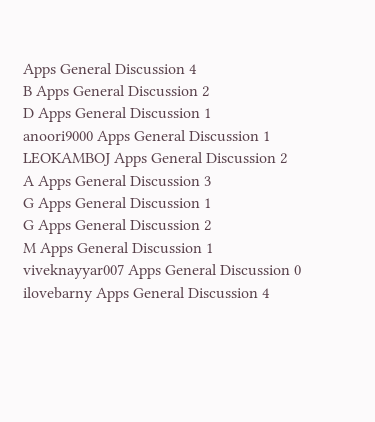Apps General Discussion 4
B Apps General Discussion 2
D Apps General Discussion 1
anoori9000 Apps General Discussion 1
LEOKAMBOJ Apps General Discussion 2
A Apps General Discussion 3
G Apps General Discussion 1
G Apps General Discussion 2
M Apps General Discussion 1
viveknayyar007 Apps General Discussion 0
ilovebarny Apps General Discussion 4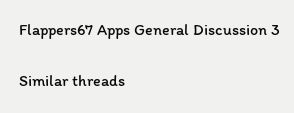Flappers67 Apps General Discussion 3

Similar threads